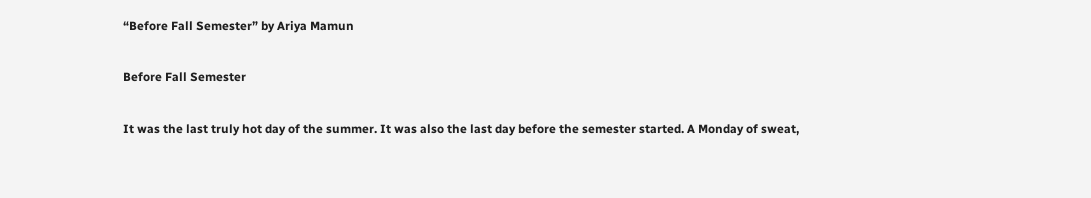“Before Fall Semester” by Ariya Mamun

Before Fall Semester

It was the last truly hot day of the summer. It was also the last day before the semester started. A Monday of sweat,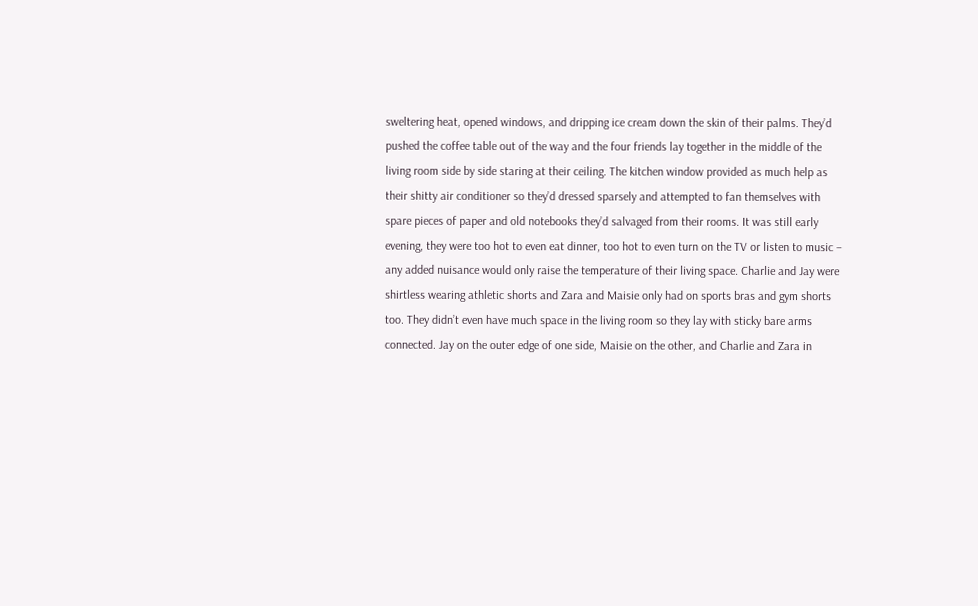sweltering heat, opened windows, and dripping ice cream down the skin of their palms. They’d pushed the coffee table out of the way and the four friends lay together in the middle of the living room side by side staring at their ceiling. The kitchen window provided as much help as their shitty air conditioner so they’d dressed sparsely and attempted to fan themselves with spare pieces of paper and old notebooks they’d salvaged from their rooms. It was still early evening, they were too hot to even eat dinner, too hot to even turn on the TV or listen to music – any added nuisance would only raise the temperature of their living space. Charlie and Jay were shirtless wearing athletic shorts and Zara and Maisie only had on sports bras and gym shorts too. They didn’t even have much space in the living room so they lay with sticky bare arms connected. Jay on the outer edge of one side, Maisie on the other, and Charlie and Zara in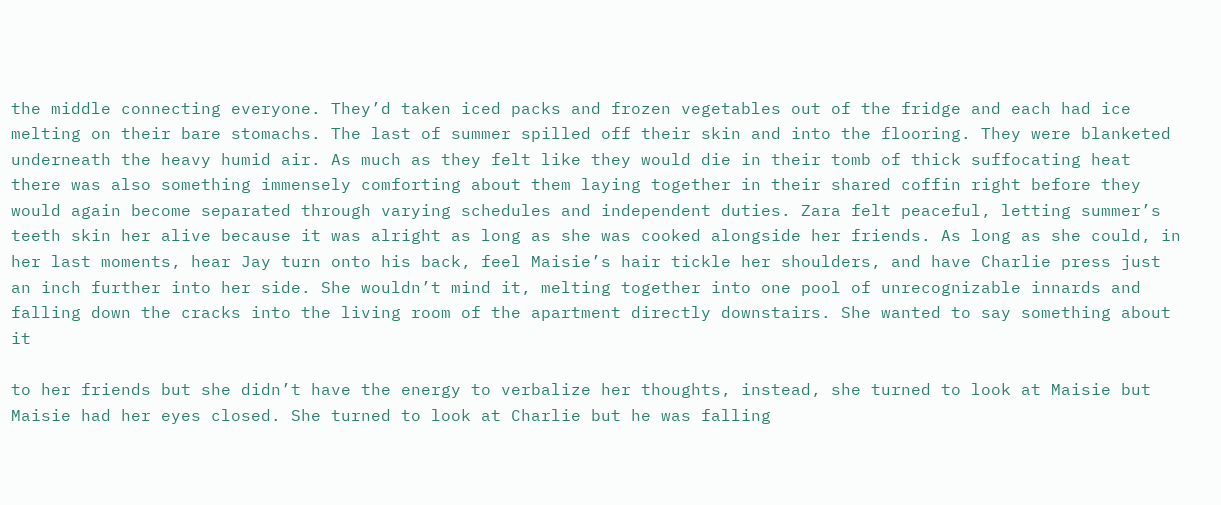the middle connecting everyone. They’d taken iced packs and frozen vegetables out of the fridge and each had ice melting on their bare stomachs. The last of summer spilled off their skin and into the flooring. They were blanketed underneath the heavy humid air. As much as they felt like they would die in their tomb of thick suffocating heat there was also something immensely comforting about them laying together in their shared coffin right before they would again become separated through varying schedules and independent duties. Zara felt peaceful, letting summer’s teeth skin her alive because it was alright as long as she was cooked alongside her friends. As long as she could, in her last moments, hear Jay turn onto his back, feel Maisie’s hair tickle her shoulders, and have Charlie press just an inch further into her side. She wouldn’t mind it, melting together into one pool of unrecognizable innards and falling down the cracks into the living room of the apartment directly downstairs. She wanted to say something about it

to her friends but she didn’t have the energy to verbalize her thoughts, instead, she turned to look at Maisie but Maisie had her eyes closed. She turned to look at Charlie but he was falling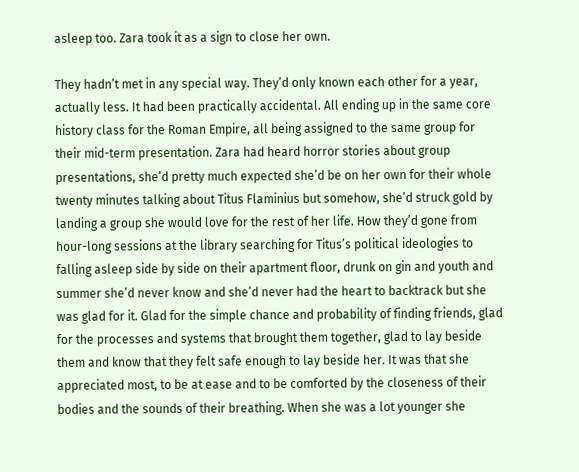asleep too. Zara took it as a sign to close her own.

They hadn’t met in any special way. They’d only known each other for a year, actually less. It had been practically accidental. All ending up in the same core history class for the Roman Empire, all being assigned to the same group for their mid-term presentation. Zara had heard horror stories about group presentations, she’d pretty much expected she’d be on her own for their whole twenty minutes talking about Titus Flaminius but somehow, she’d struck gold by landing a group she would love for the rest of her life. How they’d gone from hour-long sessions at the library searching for Titus’s political ideologies to falling asleep side by side on their apartment floor, drunk on gin and youth and summer she’d never know and she’d never had the heart to backtrack but she was glad for it. Glad for the simple chance and probability of finding friends, glad for the processes and systems that brought them together, glad to lay beside them and know that they felt safe enough to lay beside her. It was that she appreciated most, to be at ease and to be comforted by the closeness of their bodies and the sounds of their breathing. When she was a lot younger she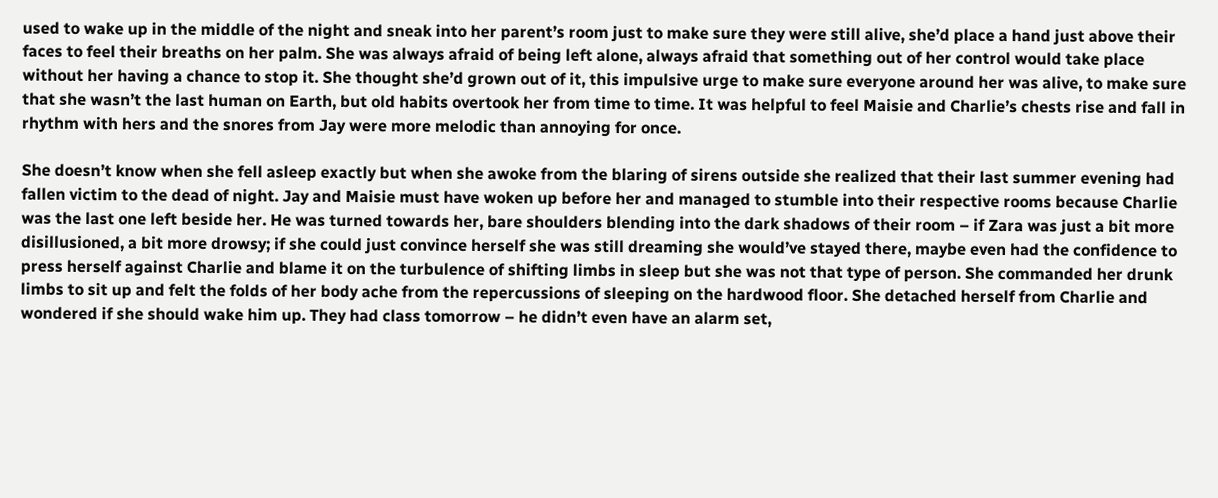used to wake up in the middle of the night and sneak into her parent’s room just to make sure they were still alive, she’d place a hand just above their faces to feel their breaths on her palm. She was always afraid of being left alone, always afraid that something out of her control would take place without her having a chance to stop it. She thought she’d grown out of it, this impulsive urge to make sure everyone around her was alive, to make sure that she wasn’t the last human on Earth, but old habits overtook her from time to time. It was helpful to feel Maisie and Charlie’s chests rise and fall in rhythm with hers and the snores from Jay were more melodic than annoying for once.

She doesn’t know when she fell asleep exactly but when she awoke from the blaring of sirens outside she realized that their last summer evening had fallen victim to the dead of night. Jay and Maisie must have woken up before her and managed to stumble into their respective rooms because Charlie was the last one left beside her. He was turned towards her, bare shoulders blending into the dark shadows of their room – if Zara was just a bit more disillusioned, a bit more drowsy; if she could just convince herself she was still dreaming she would’ve stayed there, maybe even had the confidence to press herself against Charlie and blame it on the turbulence of shifting limbs in sleep but she was not that type of person. She commanded her drunk limbs to sit up and felt the folds of her body ache from the repercussions of sleeping on the hardwood floor. She detached herself from Charlie and wondered if she should wake him up. They had class tomorrow – he didn’t even have an alarm set,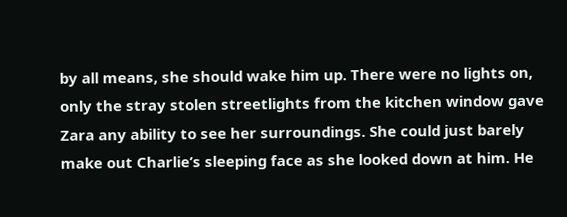by all means, she should wake him up. There were no lights on, only the stray stolen streetlights from the kitchen window gave Zara any ability to see her surroundings. She could just barely make out Charlie’s sleeping face as she looked down at him. He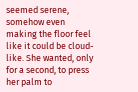seemed serene, somehow even making the floor feel like it could be cloud-like. She wanted, only for a second, to press her palm to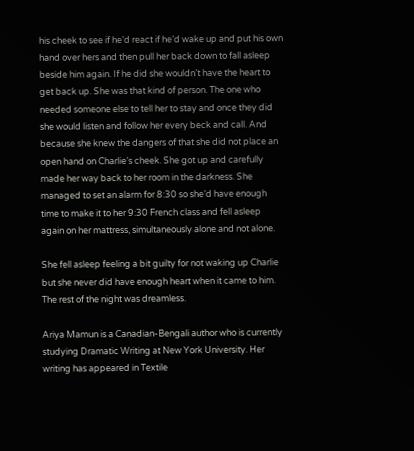his cheek to see if he’d react if he’d wake up and put his own hand over hers and then pull her back down to fall asleep beside him again. If he did she wouldn’t have the heart to get back up. She was that kind of person. The one who needed someone else to tell her to stay and once they did she would listen and follow her every beck and call. And because she knew the dangers of that she did not place an open hand on Charlie’s cheek. She got up and carefully made her way back to her room in the darkness. She managed to set an alarm for 8:30 so she’d have enough time to make it to her 9:30 French class and fell asleep again on her mattress, simultaneously alone and not alone.

She fell asleep feeling a bit guilty for not waking up Charlie but she never did have enough heart when it came to him. The rest of the night was dreamless.

Ariya Mamun is a Canadian-Bengali author who is currently studying Dramatic Writing at New York University. Her writing has appeared in Textile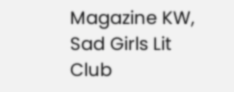Magazine KW, Sad Girls Lit Club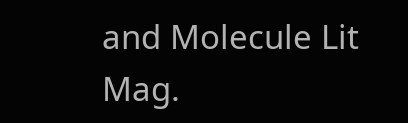and Molecule Lit Mag.